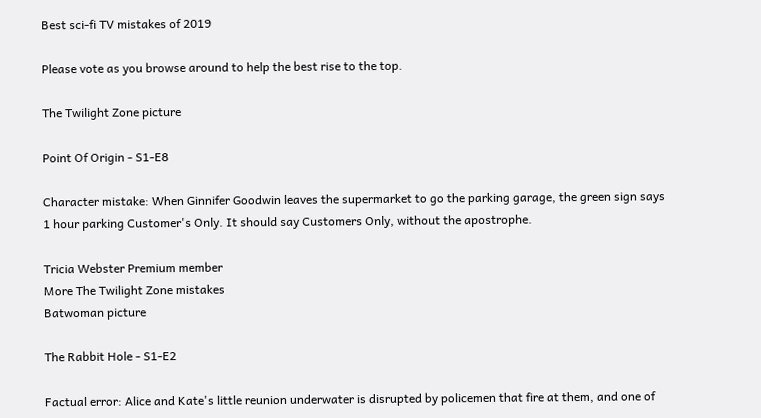Best sci-fi TV mistakes of 2019

Please vote as you browse around to help the best rise to the top.

The Twilight Zone picture

Point Of Origin - S1-E8

Character mistake: When Ginnifer Goodwin leaves the supermarket to go the parking garage, the green sign says 1 hour parking Customer's Only. It should say Customers Only, without the apostrophe.

Tricia Webster Premium member
More The Twilight Zone mistakes
Batwoman picture

The Rabbit Hole - S1-E2

Factual error: Alice and Kate's little reunion underwater is disrupted by policemen that fire at them, and one of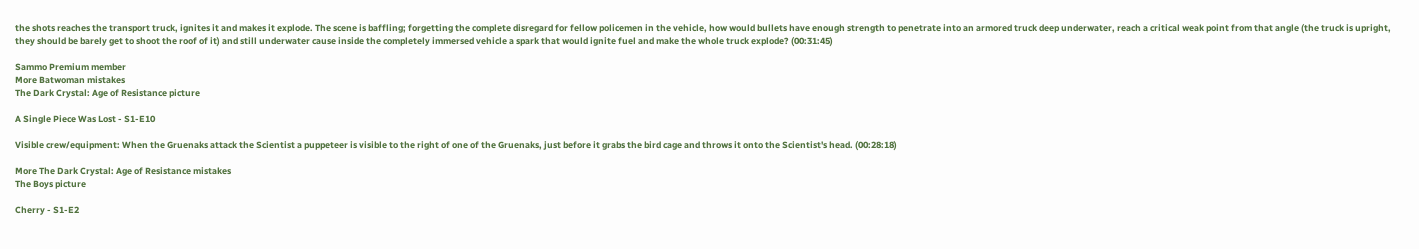the shots reaches the transport truck, ignites it and makes it explode. The scene is baffling; forgetting the complete disregard for fellow policemen in the vehicle, how would bullets have enough strength to penetrate into an armored truck deep underwater, reach a critical weak point from that angle (the truck is upright, they should be barely get to shoot the roof of it) and still underwater cause inside the completely immersed vehicle a spark that would ignite fuel and make the whole truck explode? (00:31:45)

Sammo Premium member
More Batwoman mistakes
The Dark Crystal: Age of Resistance picture

A Single Piece Was Lost - S1-E10

Visible crew/equipment: When the Gruenaks attack the Scientist a puppeteer is visible to the right of one of the Gruenaks, just before it grabs the bird cage and throws it onto the Scientist's head. (00:28:18)

More The Dark Crystal: Age of Resistance mistakes
The Boys picture

Cherry - S1-E2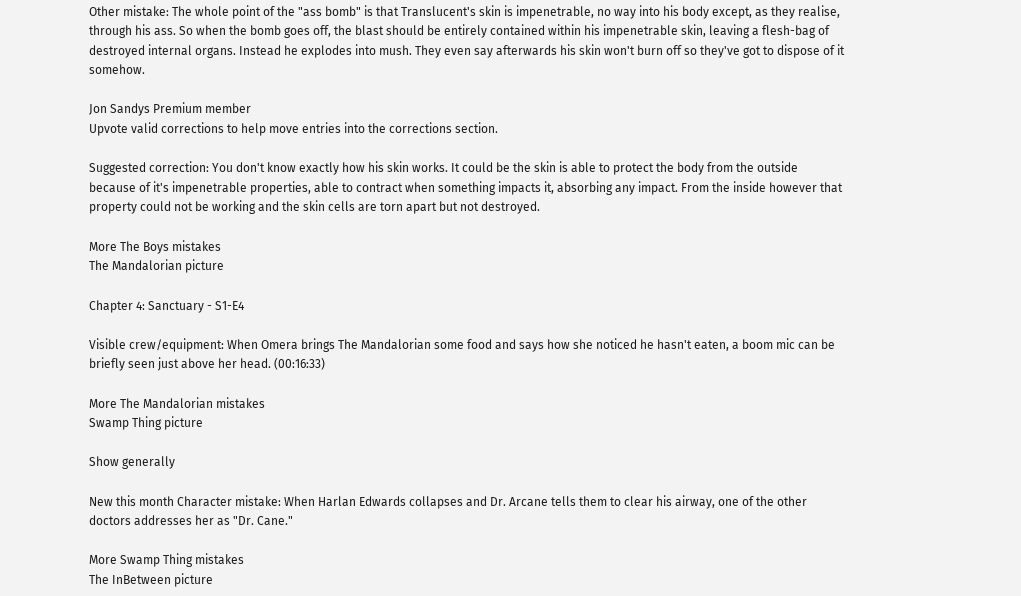Other mistake: The whole point of the "ass bomb" is that Translucent's skin is impenetrable, no way into his body except, as they realise, through his ass. So when the bomb goes off, the blast should be entirely contained within his impenetrable skin, leaving a flesh-bag of destroyed internal organs. Instead he explodes into mush. They even say afterwards his skin won't burn off so they've got to dispose of it somehow.

Jon Sandys Premium member
Upvote valid corrections to help move entries into the corrections section.

Suggested correction: You don't know exactly how his skin works. It could be the skin is able to protect the body from the outside because of it's impenetrable properties, able to contract when something impacts it, absorbing any impact. From the inside however that property could not be working and the skin cells are torn apart but not destroyed.

More The Boys mistakes
The Mandalorian picture

Chapter 4: Sanctuary - S1-E4

Visible crew/equipment: When Omera brings The Mandalorian some food and says how she noticed he hasn't eaten, a boom mic can be briefly seen just above her head. (00:16:33)

More The Mandalorian mistakes
Swamp Thing picture

Show generally

New this month Character mistake: When Harlan Edwards collapses and Dr. Arcane tells them to clear his airway, one of the other doctors addresses her as "Dr. Cane."

More Swamp Thing mistakes
The InBetween picture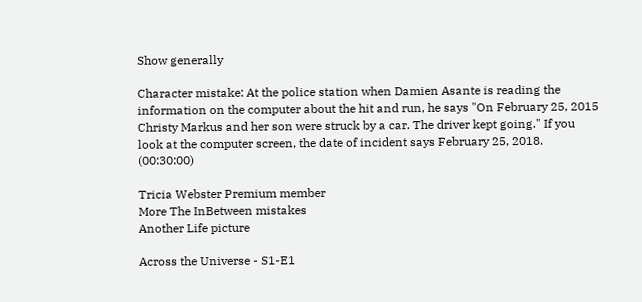Show generally

Character mistake: At the police station when Damien Asante is reading the information on the computer about the hit and run, he says "On February 25, 2015 Christy Markus and her son were struck by a car. The driver kept going." If you look at the computer screen, the date of incident says February 25, 2018. (00:30:00)

Tricia Webster Premium member
More The InBetween mistakes
Another Life picture

Across the Universe - S1-E1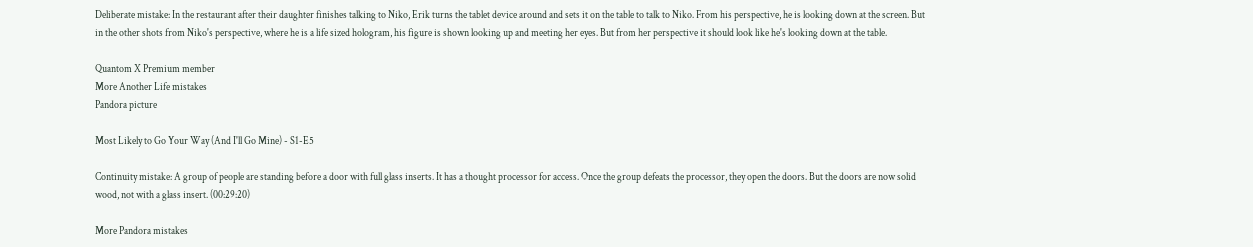Deliberate mistake: In the restaurant after their daughter finishes talking to Niko, Erik turns the tablet device around and sets it on the table to talk to Niko. From his perspective, he is looking down at the screen. But in the other shots from Niko's perspective, where he is a life sized hologram, his figure is shown looking up and meeting her eyes. But from her perspective it should look like he's looking down at the table.

Quantom X Premium member
More Another Life mistakes
Pandora picture

Most Likely to Go Your Way (And I'll Go Mine) - S1-E5

Continuity mistake: A group of people are standing before a door with full glass inserts. It has a thought processor for access. Once the group defeats the processor, they open the doors. But the doors are now solid wood, not with a glass insert. (00:29:20)

More Pandora mistakes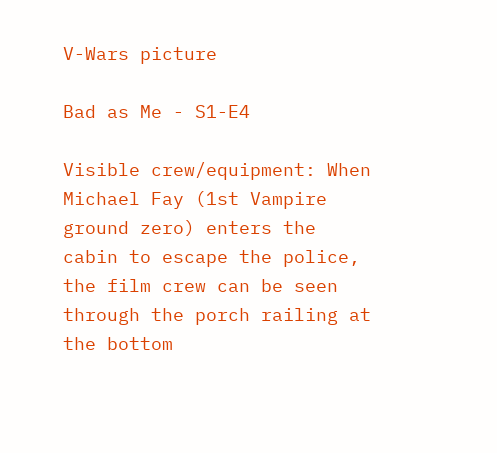V-Wars picture

Bad as Me - S1-E4

Visible crew/equipment: When Michael Fay (1st Vampire ground zero) enters the cabin to escape the police, the film crew can be seen through the porch railing at the bottom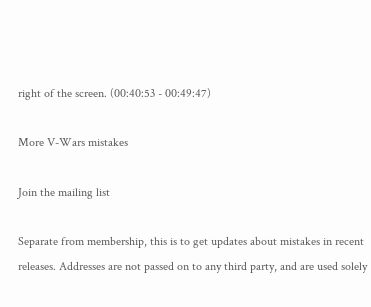right of the screen. (00:40:53 - 00:49:47)

More V-Wars mistakes

Join the mailing list

Separate from membership, this is to get updates about mistakes in recent releases. Addresses are not passed on to any third party, and are used solely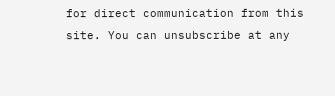for direct communication from this site. You can unsubscribe at any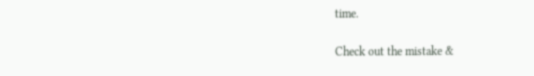time.

Check out the mistake &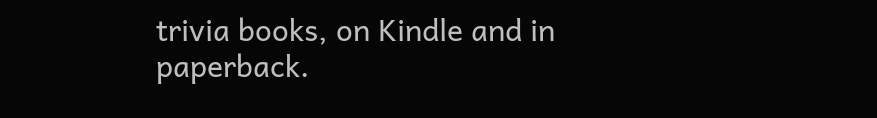trivia books, on Kindle and in paperback.